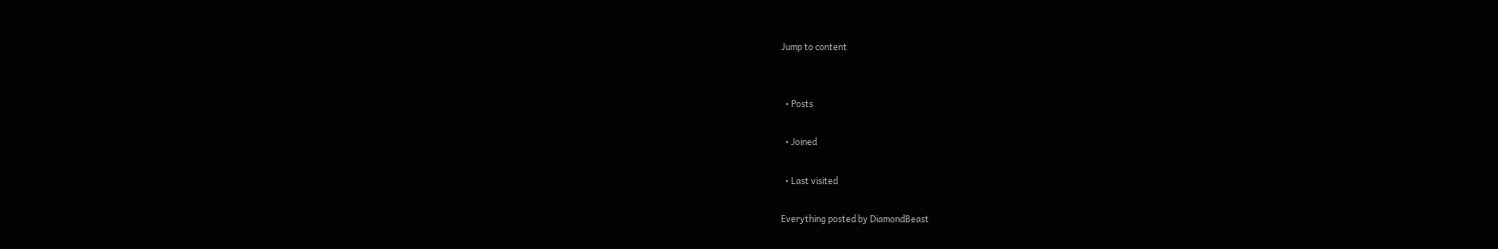Jump to content


  • Posts

  • Joined

  • Last visited

Everything posted by DiamondBeast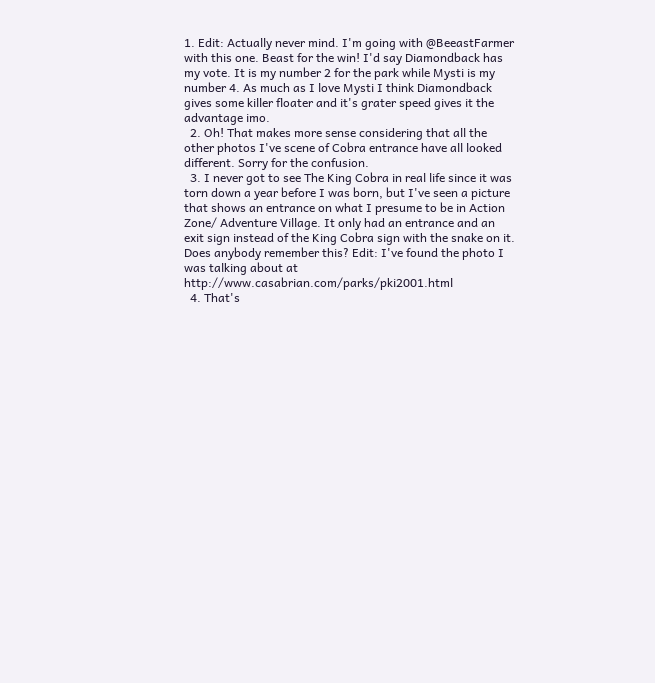1. Edit: Actually never mind. I'm going with @BeeastFarmer with this one. Beast for the win! I'd say Diamondback has my vote. It is my number 2 for the park while Mysti is my number 4. As much as I love Mysti I think Diamondback gives some killer floater and it's grater speed gives it the advantage imo.
  2. Oh! That makes more sense considering that all the other photos I've scene of Cobra entrance have all looked different. Sorry for the confusion.
  3. I never got to see The King Cobra in real life since it was torn down a year before I was born, but I've seen a picture that shows an entrance on what I presume to be in Action Zone/ Adventure Village. It only had an entrance and an exit sign instead of the King Cobra sign with the snake on it. Does anybody remember this? Edit: I've found the photo I was talking about at http://www.casabrian.com/parks/pki2001.html
  4. That's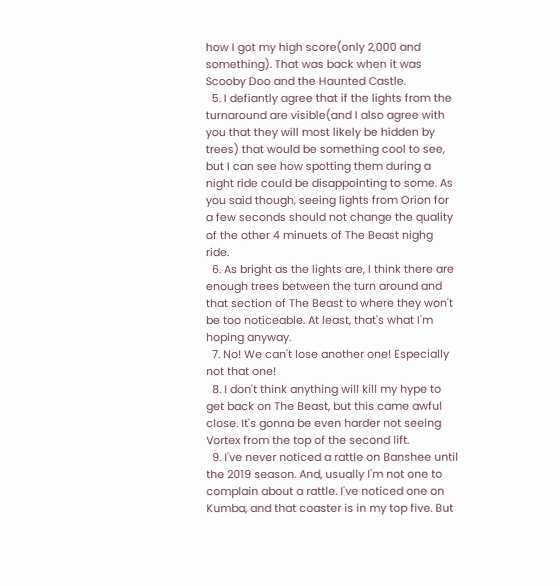how I got my high score(only 2,000 and something). That was back when it was Scooby Doo and the Haunted Castle.
  5. I defiantly agree that if the lights from the turnaround are visible(and I also agree with you that they will most likely be hidden by trees) that would be something cool to see, but I can see how spotting them during a night ride could be disappointing to some. As you said though, seeing lights from Orion for a few seconds should not change the quality of the other 4 minuets of The Beast nighg ride.
  6. As bright as the lights are, I think there are enough trees between the turn around and that section of The Beast to where they won't be too noticeable. At least, that's what I'm hoping anyway.
  7. No! We can't lose another one! Especially not that one!
  8. I don't think anything will kill my hype to get back on The Beast, but this came awful close. It's gonna be even harder not seeing Vortex from the top of the second lift.
  9. I've never noticed a rattle on Banshee until the 2019 season. And, usually I'm not one to complain about a rattle. I've noticed one on Kumba, and that coaster is in my top five. But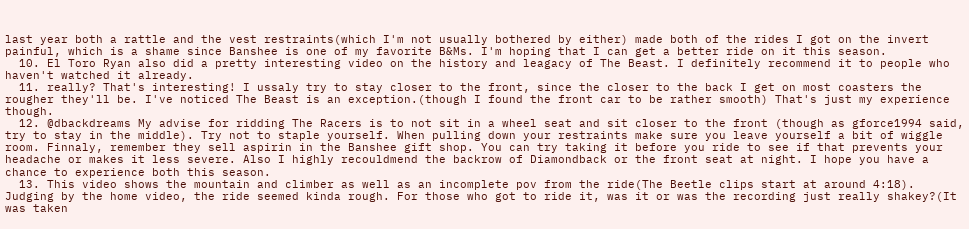last year both a rattle and the vest restraints(which I'm not usually bothered by either) made both of the rides I got on the invert painful, which is a shame since Banshee is one of my favorite B&Ms. I'm hoping that I can get a better ride on it this season.
  10. El Toro Ryan also did a pretty interesting video on the history and leagacy of The Beast. I definitely recommend it to people who haven't watched it already.
  11. really? That's interesting! I ussaly try to stay closer to the front, since the closer to the back I get on most coasters the rougher they'll be. I've noticed The Beast is an exception.(though I found the front car to be rather smooth) That's just my experience though.
  12. @dbackdreams My advise for ridding The Racers is to not sit in a wheel seat and sit closer to the front (though as gforce1994 said, try to stay in the middle). Try not to staple yourself. When pulling down your restraints make sure you leave yourself a bit of wiggle room. Finnaly, remember they sell aspirin in the Banshee gift shop. You can try taking it before you ride to see if that prevents your headache or makes it less severe. Also I highly recouldmend the backrow of Diamondback or the front seat at night. I hope you have a chance to experience both this season.
  13. This video shows the mountain and climber as well as an incomplete pov from the ride(The Beetle clips start at around 4:18). Judging by the home video, the ride seemed kinda rough. For those who got to ride it, was it or was the recording just really shakey?(It was taken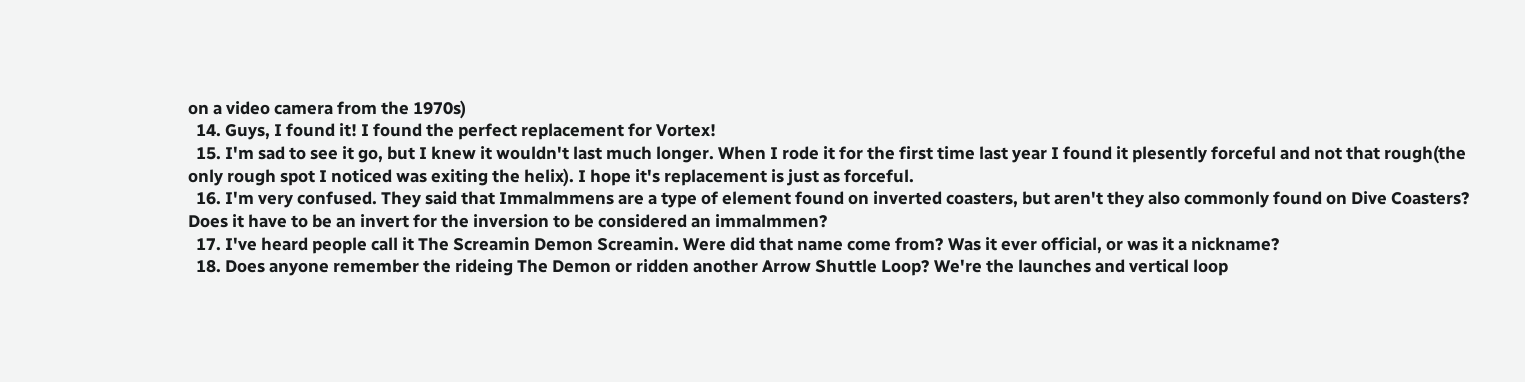on a video camera from the 1970s)
  14. Guys, I found it! I found the perfect replacement for Vortex!
  15. I'm sad to see it go, but I knew it wouldn't last much longer. When I rode it for the first time last year I found it plesently forceful and not that rough(the only rough spot I noticed was exiting the helix). I hope it's replacement is just as forceful.
  16. I'm very confused. They said that Immalmmens are a type of element found on inverted coasters, but aren't they also commonly found on Dive Coasters? Does it have to be an invert for the inversion to be considered an immalmmen?
  17. I've heard people call it The Screamin Demon Screamin. Were did that name come from? Was it ever official, or was it a nickname?
  18. Does anyone remember the rideing The Demon or ridden another Arrow Shuttle Loop? We're the launches and vertical loop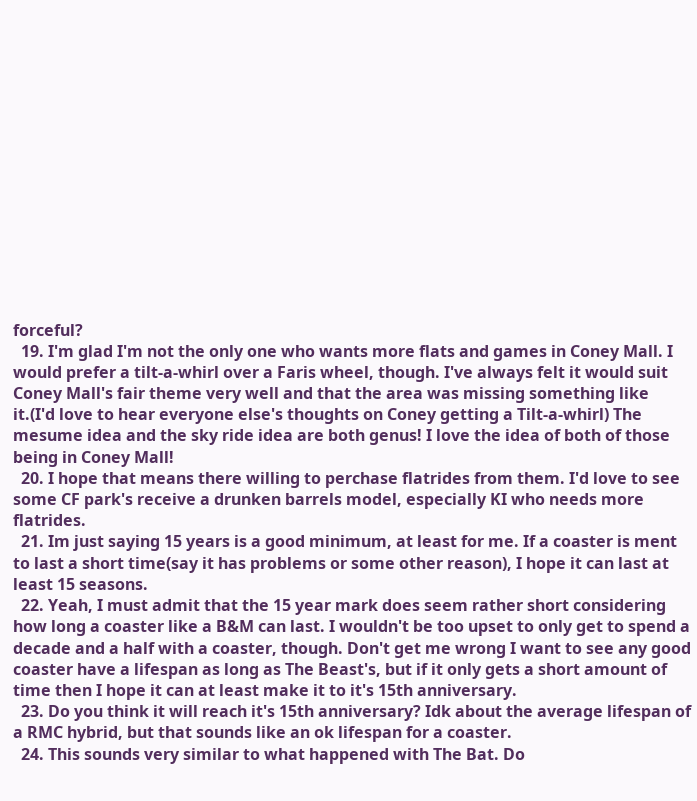forceful?
  19. I'm glad I'm not the only one who wants more flats and games in Coney Mall. I would prefer a tilt-a-whirl over a Faris wheel, though. I've always felt it would suit Coney Mall's fair theme very well and that the area was missing something like it.(I'd love to hear everyone else's thoughts on Coney getting a Tilt-a-whirl) The mesume idea and the sky ride idea are both genus! I love the idea of both of those being in Coney Mall!
  20. I hope that means there willing to perchase flatrides from them. I'd love to see some CF park's receive a drunken barrels model, especially KI who needs more flatrides.
  21. Im just saying 15 years is a good minimum, at least for me. If a coaster is ment to last a short time(say it has problems or some other reason), I hope it can last at least 15 seasons.
  22. Yeah, I must admit that the 15 year mark does seem rather short considering how long a coaster like a B&M can last. I wouldn't be too upset to only get to spend a decade and a half with a coaster, though. Don't get me wrong I want to see any good coaster have a lifespan as long as The Beast's, but if it only gets a short amount of time then I hope it can at least make it to it's 15th anniversary.
  23. Do you think it will reach it's 15th anniversary? Idk about the average lifespan of a RMC hybrid, but that sounds like an ok lifespan for a coaster.
  24. This sounds very similar to what happened with The Bat. Do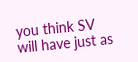you think SV will have just as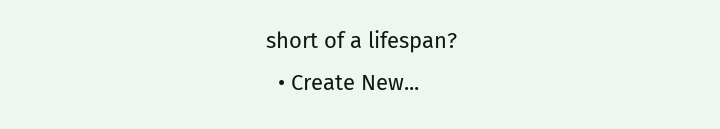short of a lifespan?
  • Create New...